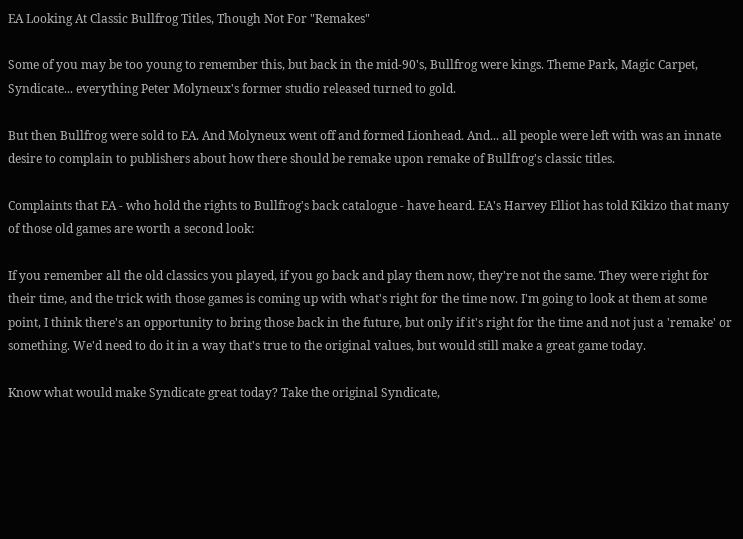EA Looking At Classic Bullfrog Titles, Though Not For "Remakes"

Some of you may be too young to remember this, but back in the mid-90's, Bullfrog were kings. Theme Park, Magic Carpet, Syndicate... everything Peter Molyneux's former studio released turned to gold.

But then Bullfrog were sold to EA. And Molyneux went off and formed Lionhead. And... all people were left with was an innate desire to complain to publishers about how there should be remake upon remake of Bullfrog's classic titles.

Complaints that EA - who hold the rights to Bullfrog's back catalogue - have heard. EA's Harvey Elliot has told Kikizo that many of those old games are worth a second look:

If you remember all the old classics you played, if you go back and play them now, they're not the same. They were right for their time, and the trick with those games is coming up with what's right for the time now. I'm going to look at them at some point, I think there's an opportunity to bring those back in the future, but only if it's right for the time and not just a 'remake' or something. We'd need to do it in a way that's true to the original values, but would still make a great game today.

Know what would make Syndicate great today? Take the original Syndicate,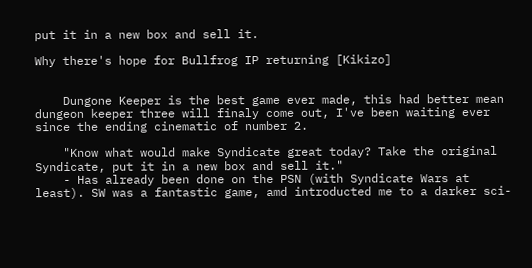put it in a new box and sell it.

Why there's hope for Bullfrog IP returning [Kikizo]


    Dungone Keeper is the best game ever made, this had better mean dungeon keeper three will finaly come out, I've been waiting ever since the ending cinematic of number 2.

    "Know what would make Syndicate great today? Take the original Syndicate, put it in a new box and sell it."
    - Has already been done on the PSN (with Syndicate Wars at least). SW was a fantastic game, amd introducted me to a darker sci-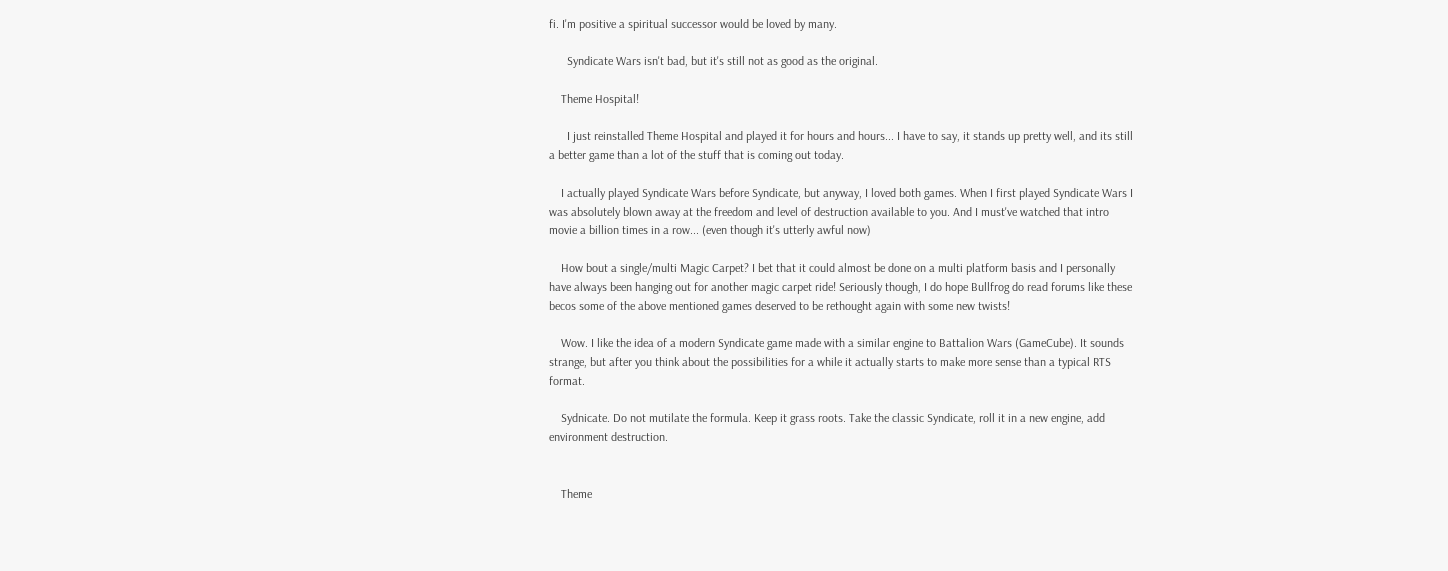fi. I'm positive a spiritual successor would be loved by many.

      Syndicate Wars isn't bad, but it's still not as good as the original.

    Theme Hospital!

      I just reinstalled Theme Hospital and played it for hours and hours... I have to say, it stands up pretty well, and its still a better game than a lot of the stuff that is coming out today.

    I actually played Syndicate Wars before Syndicate, but anyway, I loved both games. When I first played Syndicate Wars I was absolutely blown away at the freedom and level of destruction available to you. And I must've watched that intro movie a billion times in a row... (even though it's utterly awful now)

    How bout a single/multi Magic Carpet? I bet that it could almost be done on a multi platform basis and I personally have always been hanging out for another magic carpet ride! Seriously though, I do hope Bullfrog do read forums like these becos some of the above mentioned games deserved to be rethought again with some new twists!

    Wow. I like the idea of a modern Syndicate game made with a similar engine to Battalion Wars (GameCube). It sounds strange, but after you think about the possibilities for a while it actually starts to make more sense than a typical RTS format.

    Sydnicate. Do not mutilate the formula. Keep it grass roots. Take the classic Syndicate, roll it in a new engine, add environment destruction.


    Theme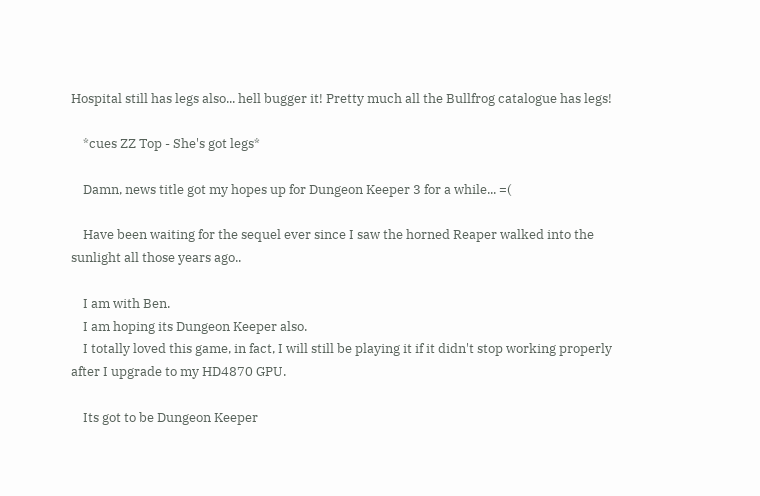Hospital still has legs also... hell bugger it! Pretty much all the Bullfrog catalogue has legs!

    *cues ZZ Top - She's got legs*

    Damn, news title got my hopes up for Dungeon Keeper 3 for a while... =(

    Have been waiting for the sequel ever since I saw the horned Reaper walked into the sunlight all those years ago..

    I am with Ben.
    I am hoping its Dungeon Keeper also.
    I totally loved this game, in fact, I will still be playing it if it didn't stop working properly after I upgrade to my HD4870 GPU.

    Its got to be Dungeon Keeper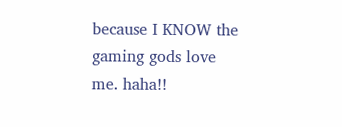because I KNOW the gaming gods love me. haha!!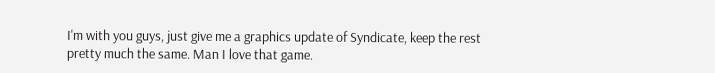I'm with you guys, just give me a graphics update of Syndicate, keep the rest pretty much the same. Man I love that game.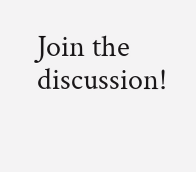Join the discussion!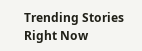Trending Stories Right Now